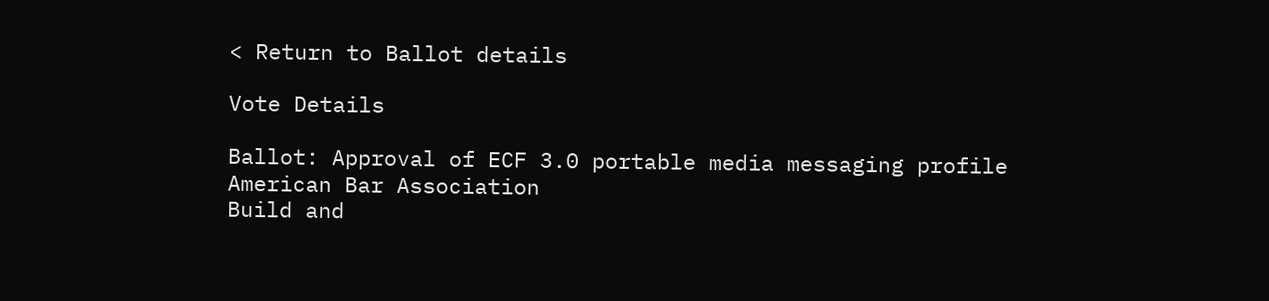< Return to Ballot details

Vote Details

Ballot: Approval of ECF 3.0 portable media messaging profile
American Bar Association
Build and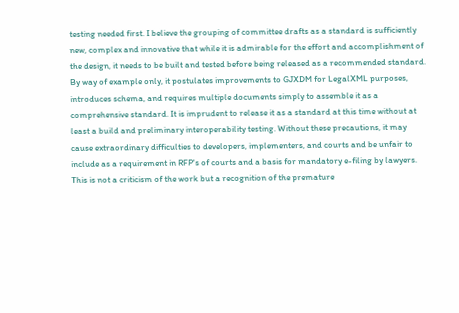testing needed first. I believe the grouping of committee drafts as a standard is sufficiently new, complex and innovative that while it is admirable for the effort and accomplishment of the design, it needs to be built and tested before being released as a recommended standard. By way of example only, it postulates improvements to GJXDM for LegalXML purposes, introduces schema, and requires multiple documents simply to assemble it as a comprehensive standard. It is imprudent to release it as a standard at this time without at least a build and preliminary interoperability testing. Without these precautions, it may cause extraordinary difficulties to developers, implementers, and courts and be unfair to include as a requirement in RFP's of courts and a basis for mandatory e-filing by lawyers. This is not a criticism of the work but a recognition of the premature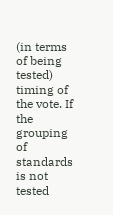(in terms of being tested) timing of the vote. If the grouping of standards is not tested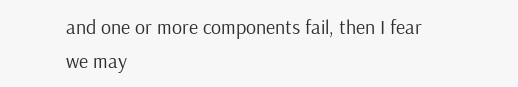and one or more components fail, then I fear we may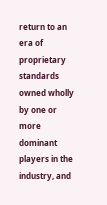return to an era of proprietary standards owned wholly by one or more dominant players in the industry, and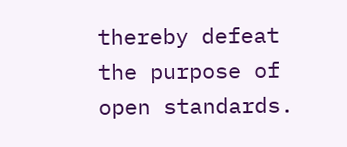thereby defeat the purpose of open standards.